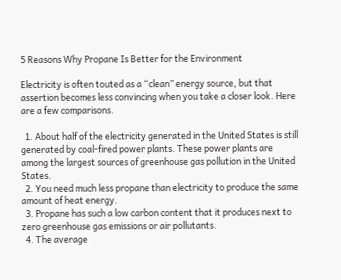5 Reasons Why Propane Is Better for the Environment

Electricity is often touted as a “clean” energy source, but that assertion becomes less convincing when you take a closer look. Here are a few comparisons.

  1. About half of the electricity generated in the United States is still generated by coal-fired power plants. These power plants are among the largest sources of greenhouse gas pollution in the United States.
  2. You need much less propane than electricity to produce the same amount of heat energy.
  3. Propane has such a low carbon content that it produces next to zero greenhouse gas emissions or air pollutants.
  4. The average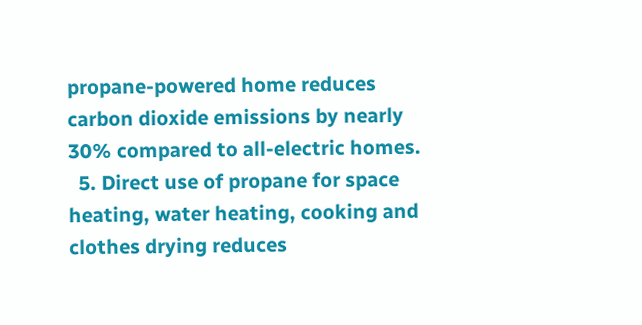propane-powered home reduces carbon dioxide emissions by nearly 30% compared to all-electric homes.
  5. Direct use of propane for space heating, water heating, cooking and clothes drying reduces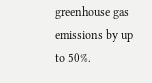greenhouse gas emissions by up to 50%.